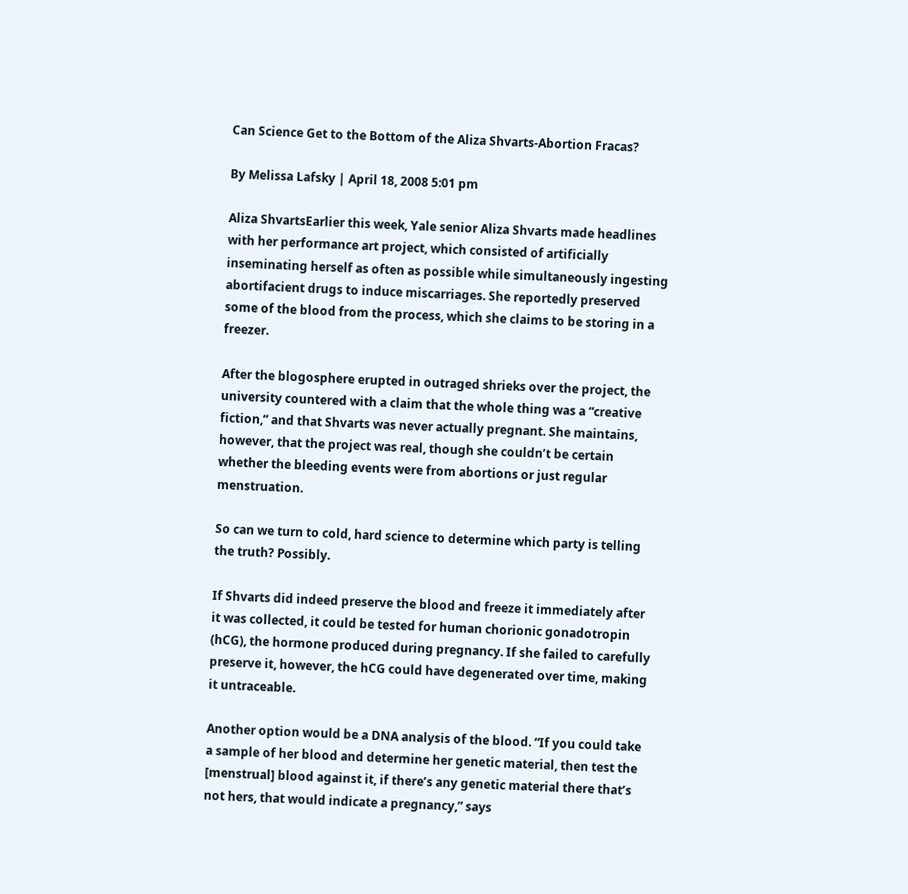Can Science Get to the Bottom of the Aliza Shvarts-Abortion Fracas?

By Melissa Lafsky | April 18, 2008 5:01 pm

Aliza ShvartsEarlier this week, Yale senior Aliza Shvarts made headlines with her performance art project, which consisted of artificially inseminating herself as often as possible while simultaneously ingesting abortifacient drugs to induce miscarriages. She reportedly preserved some of the blood from the process, which she claims to be storing in a freezer.

After the blogosphere erupted in outraged shrieks over the project, the university countered with a claim that the whole thing was a “creative fiction,” and that Shvarts was never actually pregnant. She maintains, however, that the project was real, though she couldn’t be certain whether the bleeding events were from abortions or just regular menstruation.

So can we turn to cold, hard science to determine which party is telling the truth? Possibly.

If Shvarts did indeed preserve the blood and freeze it immediately after it was collected, it could be tested for human chorionic gonadotropin (hCG), the hormone produced during pregnancy. If she failed to carefully preserve it, however, the hCG could have degenerated over time, making it untraceable.

Another option would be a DNA analysis of the blood. “If you could take a sample of her blood and determine her genetic material, then test the [menstrual] blood against it, if there’s any genetic material there that’s not hers, that would indicate a pregnancy,” says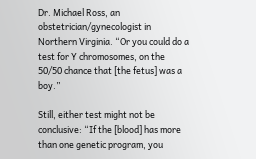Dr. Michael Ross, an obstetrician/gynecologist in Northern Virginia. “Or you could do a test for Y chromosomes, on the 50/50 chance that [the fetus] was a boy.”

Still, either test might not be conclusive: “If the [blood] has more than one genetic program, you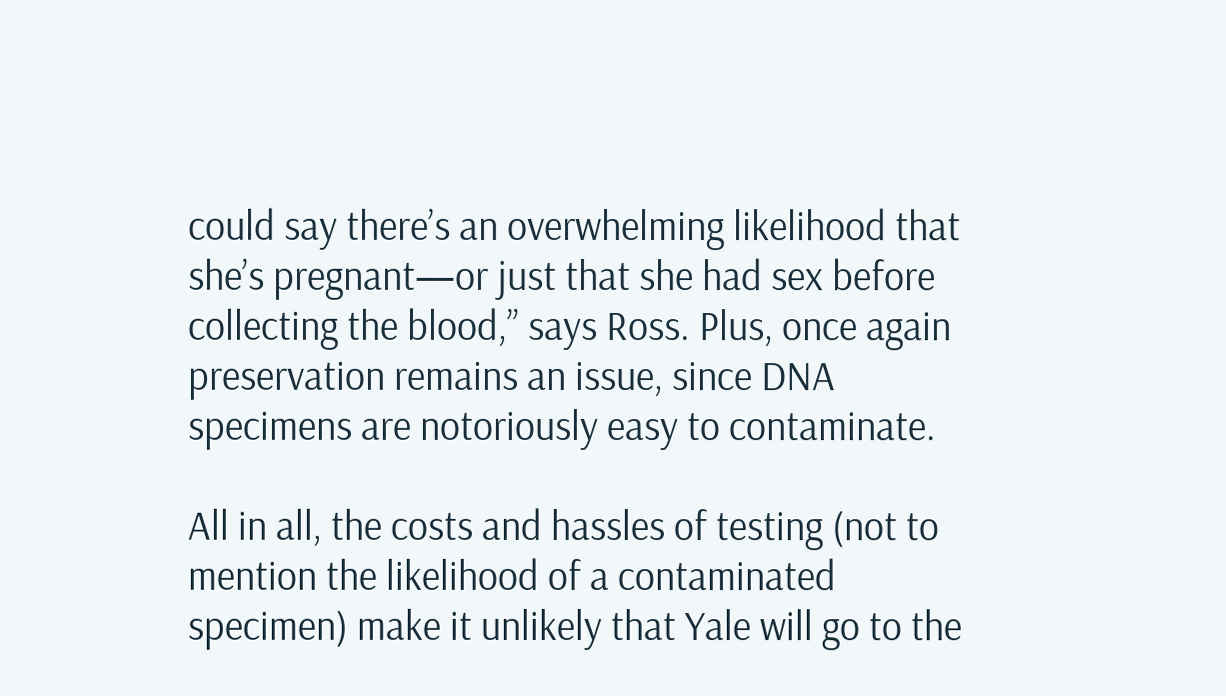could say there’s an overwhelming likelihood that she’s pregnant—or just that she had sex before collecting the blood,” says Ross. Plus, once again preservation remains an issue, since DNA specimens are notoriously easy to contaminate.

All in all, the costs and hassles of testing (not to mention the likelihood of a contaminated specimen) make it unlikely that Yale will go to the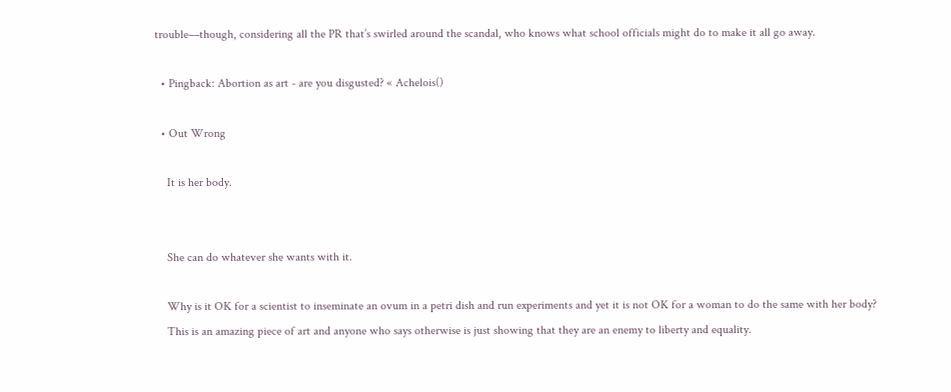trouble—though, considering all the PR that’s swirled around the scandal, who knows what school officials might do to make it all go away.

  • Pingback: Abortion as art - are you disgusted? « Achelois()

  • Out Wrong

    It is her body.


    She can do whatever she wants with it.

    Why is it OK for a scientist to inseminate an ovum in a petri dish and run experiments and yet it is not OK for a woman to do the same with her body?
    This is an amazing piece of art and anyone who says otherwise is just showing that they are an enemy to liberty and equality.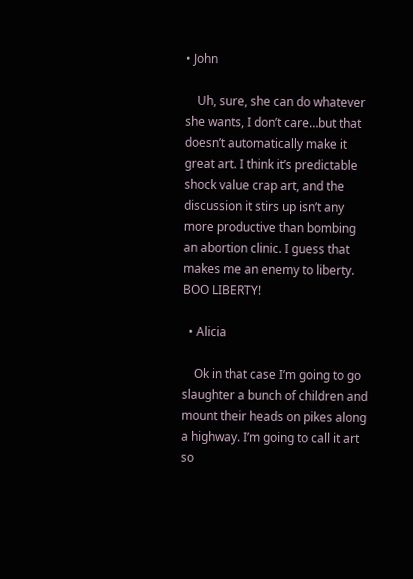• John

    Uh, sure, she can do whatever she wants, I don’t care…but that doesn’t automatically make it great art. I think it’s predictable shock value crap art, and the discussion it stirs up isn’t any more productive than bombing an abortion clinic. I guess that makes me an enemy to liberty. BOO LIBERTY!

  • Alicia

    Ok in that case I’m going to go slaughter a bunch of children and mount their heads on pikes along a highway. I’m going to call it art so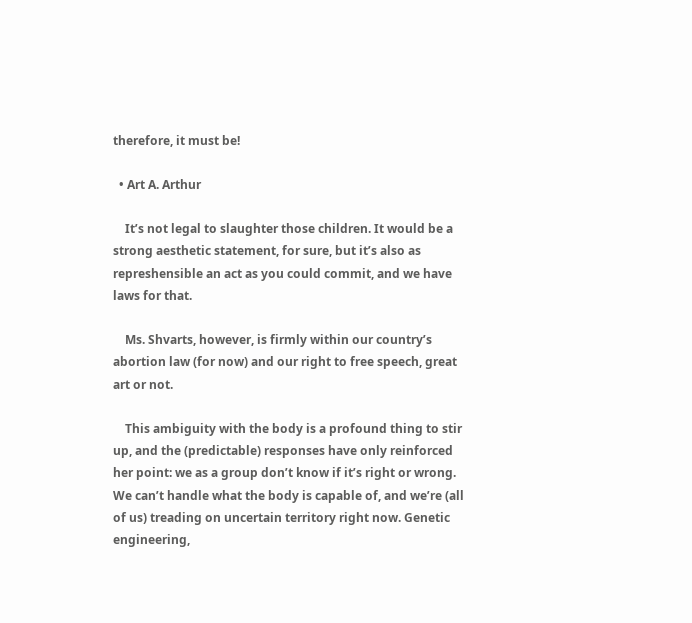therefore, it must be!

  • Art A. Arthur

    It’s not legal to slaughter those children. It would be a strong aesthetic statement, for sure, but it’s also as represhensible an act as you could commit, and we have laws for that.

    Ms. Shvarts, however, is firmly within our country’s abortion law (for now) and our right to free speech, great art or not.

    This ambiguity with the body is a profound thing to stir up, and the (predictable) responses have only reinforced her point: we as a group don’t know if it’s right or wrong. We can’t handle what the body is capable of, and we’re (all of us) treading on uncertain territory right now. Genetic engineering,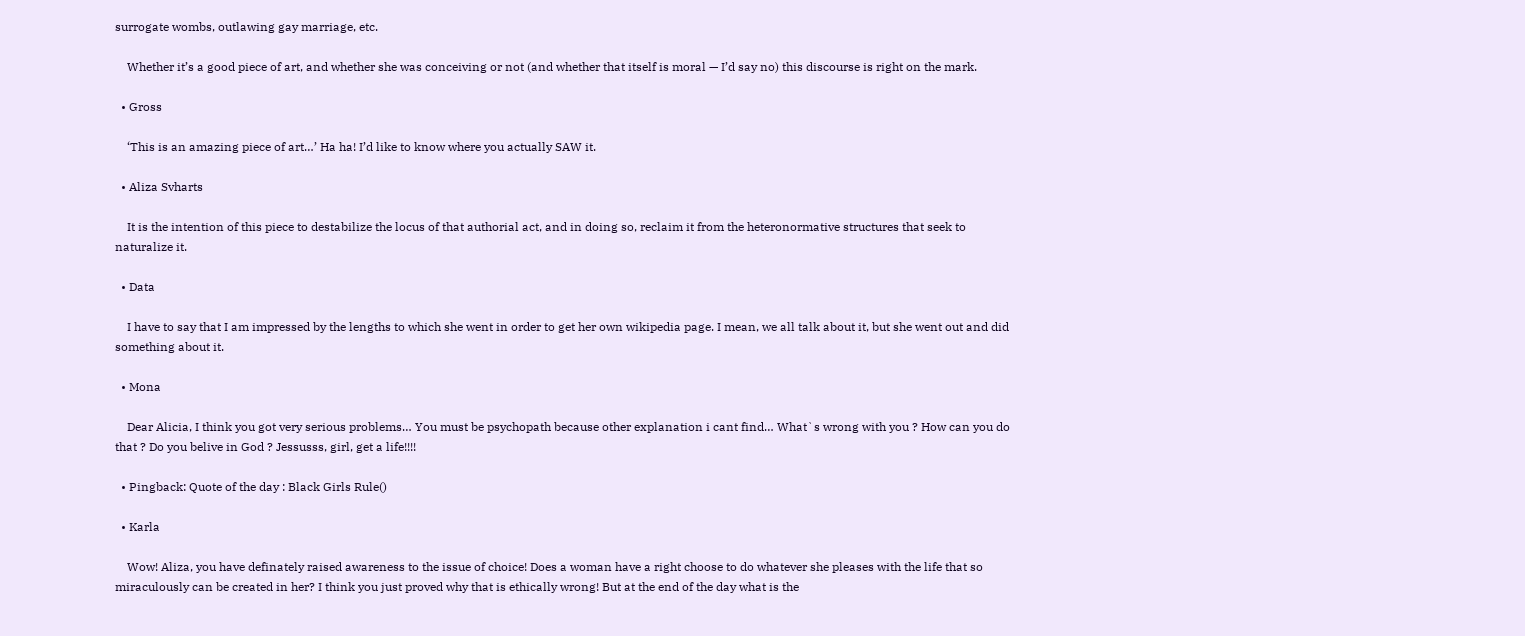surrogate wombs, outlawing gay marriage, etc.

    Whether it’s a good piece of art, and whether she was conceiving or not (and whether that itself is moral — I’d say no) this discourse is right on the mark.

  • Gross

    ‘This is an amazing piece of art…’ Ha ha! I’d like to know where you actually SAW it.

  • Aliza Svharts

    It is the intention of this piece to destabilize the locus of that authorial act, and in doing so, reclaim it from the heteronormative structures that seek to naturalize it.

  • Data

    I have to say that I am impressed by the lengths to which she went in order to get her own wikipedia page. I mean, we all talk about it, but she went out and did something about it.

  • Mona

    Dear Alicia, I think you got very serious problems… You must be psychopath because other explanation i cant find… What`s wrong with you ? How can you do that ? Do you belive in God ? Jessusss, girl, get a life!!!!

  • Pingback: Quote of the day : Black Girls Rule()

  • Karla

    Wow! Aliza, you have definately raised awareness to the issue of choice! Does a woman have a right choose to do whatever she pleases with the life that so miraculously can be created in her? I think you just proved why that is ethically wrong! But at the end of the day what is the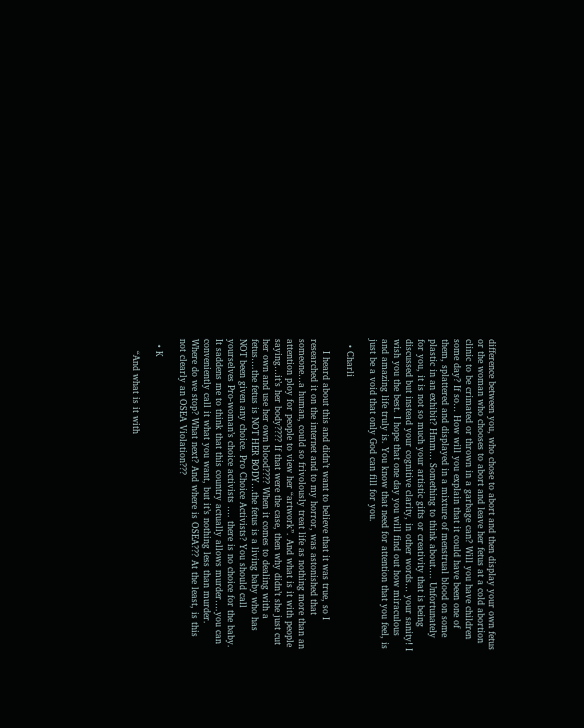difference between you, who chose to abort and then display your own fetus or the woman who chooses to abort and leave her fetus at a cold abortion clinic to be crimated or thrown in a garbage can? Will you have children some day? If so… How will you explain that it could have been one of them, splattered and displayed in a mixture of menstrual blood on some plastic in an exhibit? Hmm… Something to think about…. Unfortunately for you, it is not so much your artistic gifts or creativity that is being discussed but instead your cognitive clarity, in other words… your sanity! I wish you the best. I hope that one day you will find out how miraculous and amazing life truly is. You know that need for attention that you feel, is just be a void that only God can fill for you.

  • Charli

    I heard about this and didn’t want to believe that it was true, so I researched it on the internet and to my horror, was astonished that someone…a human, could so frivolously treat life as nothing more than an attention ploy for people to view her “artwork”. And what is it with people saying…it’s her body???? If that were the case, then why didn’t she just cut her own and use her own blood???? When it comes to dealing with a fetus….the fetus is NOT HER BODY…the fetus is a living baby who has NOT been given any choice. Pro Choice Activists? You should call yourselves Pro-woman’s choice activists …. there is no choice for the baby. It saddens me to think that this country actually allows murder….you can conveniently call it what you want, but it’s nothing less than murder. Where do we stop? What next? And where is OSEA??? At the least, is this not clearly an OSEA Violation???

  • K

    “And what is it with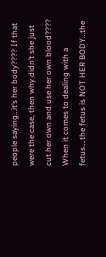people saying…it’s her body???? If that were the case, then why didn’t she just cut her own and use her own blood???? When it comes to dealing with a fetus….the fetus is NOT HER BODY…the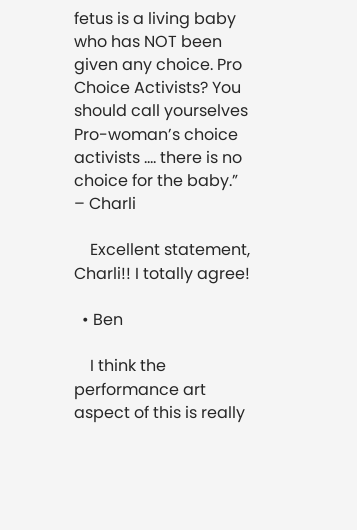fetus is a living baby who has NOT been given any choice. Pro Choice Activists? You should call yourselves Pro-woman’s choice activists …. there is no choice for the baby.” – Charli

    Excellent statement, Charli!! I totally agree!

  • Ben

    I think the performance art aspect of this is really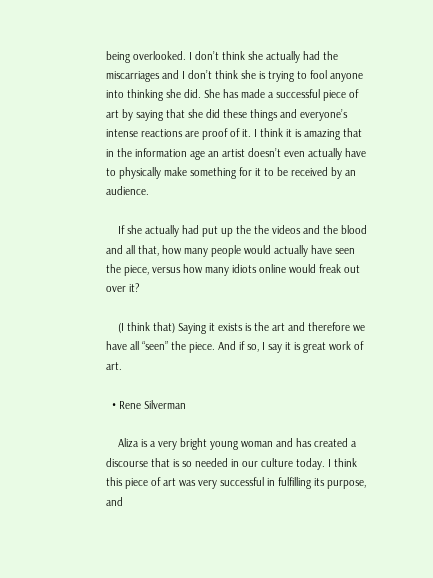being overlooked. I don’t think she actually had the miscarriages and I don’t think she is trying to fool anyone into thinking she did. She has made a successful piece of art by saying that she did these things and everyone’s intense reactions are proof of it. I think it is amazing that in the information age an artist doesn’t even actually have to physically make something for it to be received by an audience.

    If she actually had put up the the videos and the blood and all that, how many people would actually have seen the piece, versus how many idiots online would freak out over it?

    (I think that) Saying it exists is the art and therefore we have all “seen” the piece. And if so, I say it is great work of art.

  • Rene Silverman

    Aliza is a very bright young woman and has created a discourse that is so needed in our culture today. I think this piece of art was very successful in fulfilling its purpose, and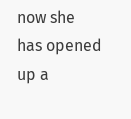now she has opened up a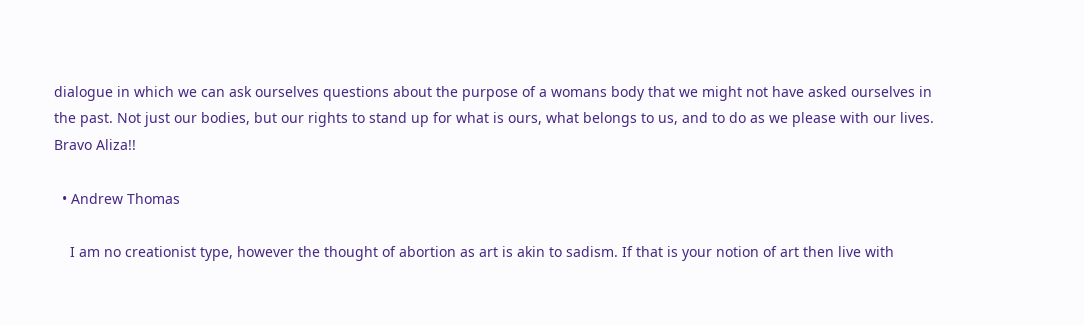dialogue in which we can ask ourselves questions about the purpose of a womans body that we might not have asked ourselves in the past. Not just our bodies, but our rights to stand up for what is ours, what belongs to us, and to do as we please with our lives. Bravo Aliza!!

  • Andrew Thomas

    I am no creationist type, however the thought of abortion as art is akin to sadism. If that is your notion of art then live with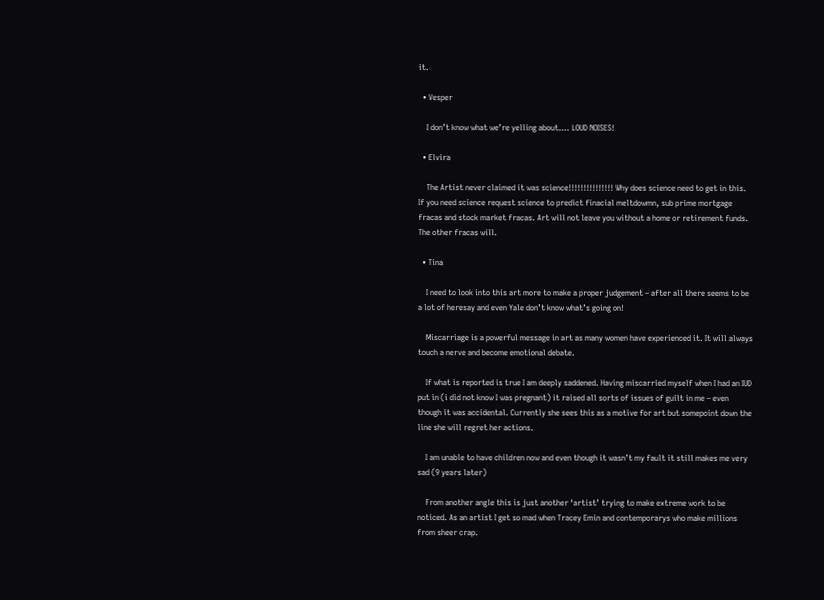it.

  • Vesper

    I don’t know what we’re yelling about…. LOUD NOISES!

  • Elvira

    The Artist never claimed it was science!!!!!!!!!!!!!!! Why does science need to get in this. If you need science request science to predict finacial meltdowmn, sub prime mortgage fracas and stock market fracas. Art will not leave you without a home or retirement funds. The other fracas will.

  • Tina

    I need to look into this art more to make a proper judgement – after all there seems to be a lot of heresay and even Yale don’t know what’s going on!

    Miscarriage is a powerful message in art as many women have experienced it. It will always touch a nerve and become emotional debate.

    If what is reported is true I am deeply saddened. Having miscarried myself when I had an IUD put in (i did not know I was pregnant) it raised all sorts of issues of guilt in me – even though it was accidental. Currently she sees this as a motive for art but somepoint down the line she will regret her actions.

    I am unable to have children now and even though it wasn’t my fault it still makes me very sad (9 years later)

    From another angle this is just another ‘artist’ trying to make extreme work to be noticed. As an artist I get so mad when Tracey Emin and contemporarys who make millions from sheer crap.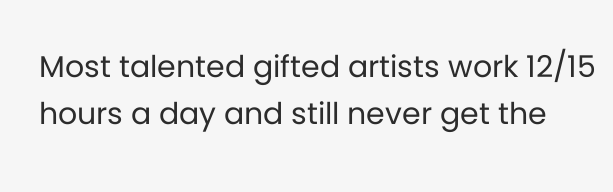Most talented gifted artists work 12/15 hours a day and still never get the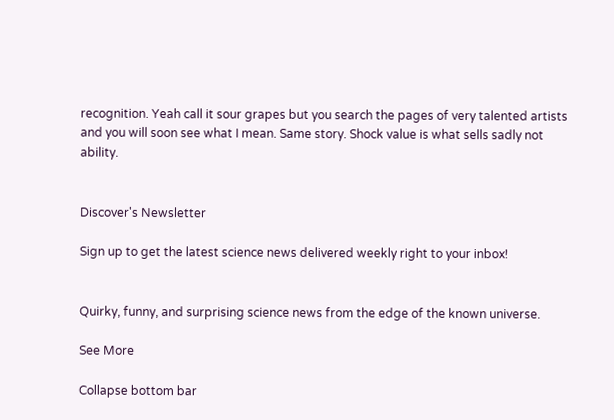recognition. Yeah call it sour grapes but you search the pages of very talented artists and you will soon see what I mean. Same story. Shock value is what sells sadly not ability.


Discover's Newsletter

Sign up to get the latest science news delivered weekly right to your inbox!


Quirky, funny, and surprising science news from the edge of the known universe.

See More

Collapse bottom bar